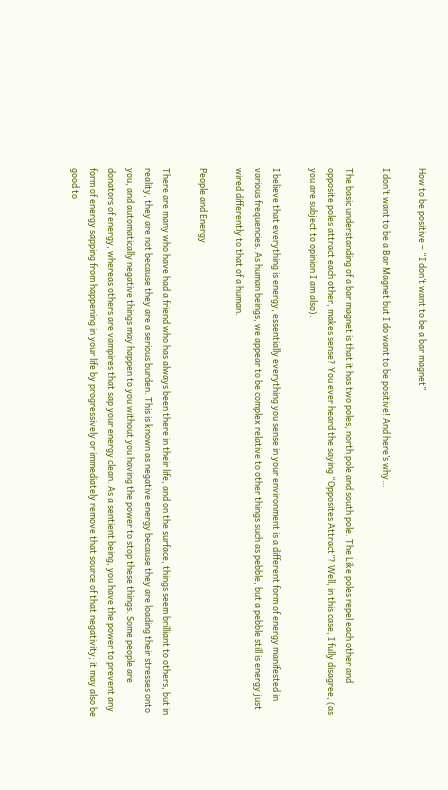How to be positive – “I don’t want to be a bar magnet”

I don’t want to be a Bar Magnet but I do want to be positive! And here’s why…

The basic understanding of a bar magnet is that it has two poles, north pole and south pole. The Like poles repel each other and opposite poles attract each other, makes sense? You ever heard the saying “Opposites Attract”? Well, in this case, I fully disagree, (as you are subject to opinion I am also).

I believe that everything is energy, essentially everything you sense in your environment is a different form of energy manifested in various frequencies. As human beings, we appear to be complex relative to other things such as pebble, but a pebble still is energy just wired differently to that of a human.

People and Energy

There are many who have had a friend who has always been there in their life, and on the surface, things seem brilliant to others, but in reality, they are not because they are a serious burden. This is known as negative energy because they are loading their stresses onto you, and automatically negative things may happen to you without you having the power to stop these things. Some people are donators of energy, whereas others are vampires that sap your energy clean. As a sentient being, you have the power to prevent any form of energy sapping from happening in your life by progressively or immediately remove that source of that negativity; it may also be good to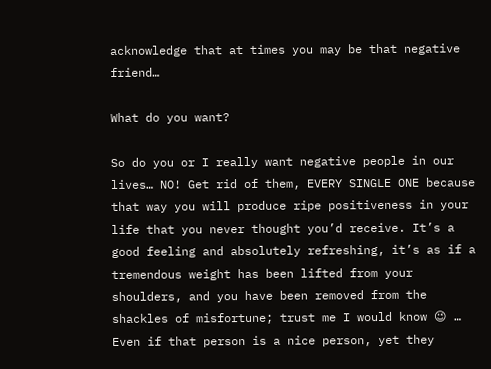acknowledge that at times you may be that negative friend…

What do you want?

So do you or I really want negative people in our lives… NO! Get rid of them, EVERY SINGLE ONE because that way you will produce ripe positiveness in your life that you never thought you’d receive. It’s a good feeling and absolutely refreshing, it’s as if a tremendous weight has been lifted from your shoulders, and you have been removed from the shackles of misfortune; trust me I would know 😉 … Even if that person is a nice person, yet they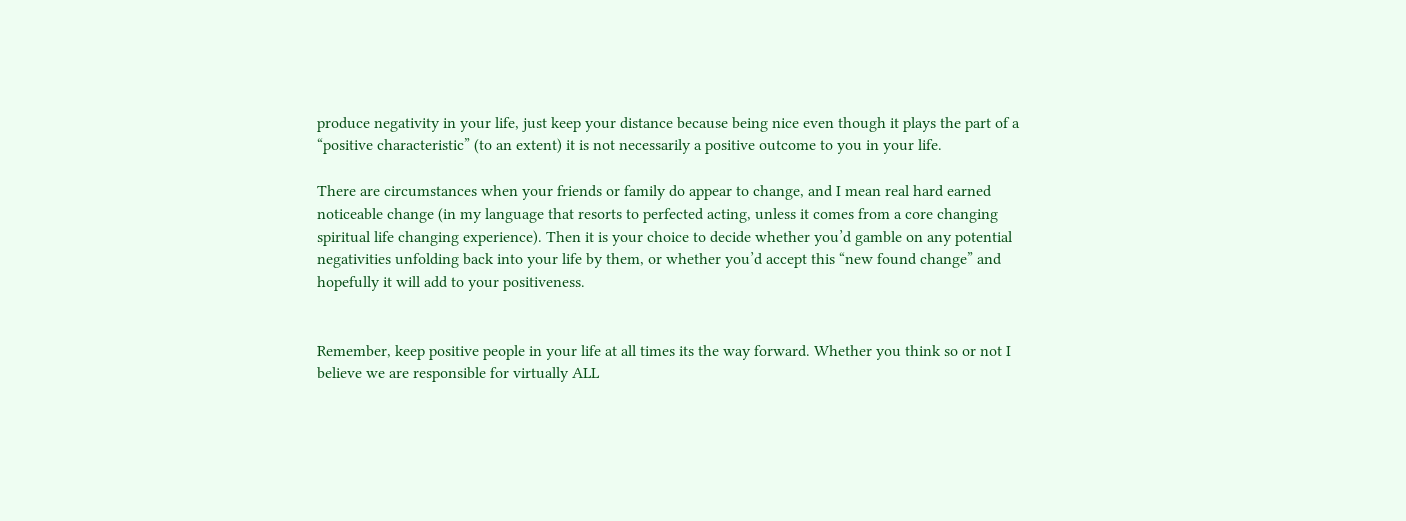produce negativity in your life, just keep your distance because being nice even though it plays the part of a “positive characteristic” (to an extent) it is not necessarily a positive outcome to you in your life.

There are circumstances when your friends or family do appear to change, and I mean real hard earned noticeable change (in my language that resorts to perfected acting, unless it comes from a core changing spiritual life changing experience). Then it is your choice to decide whether you’d gamble on any potential negativities unfolding back into your life by them, or whether you’d accept this “new found change” and hopefully it will add to your positiveness.


Remember, keep positive people in your life at all times its the way forward. Whether you think so or not I believe we are responsible for virtually ALL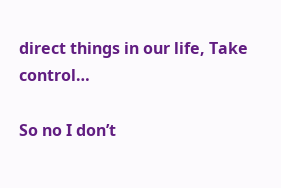direct things in our life, Take control…

So no I don’t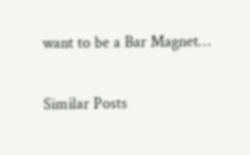want to be a Bar Magnet…

Similar Posts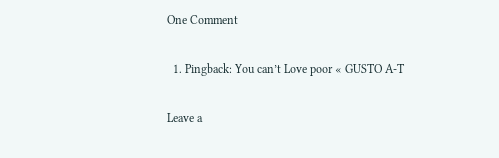One Comment

  1. Pingback: You can’t Love poor « GUSTO A-T

Leave a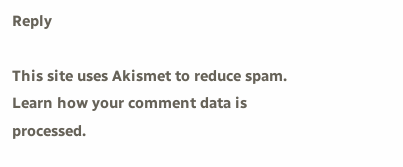Reply

This site uses Akismet to reduce spam. Learn how your comment data is processed.